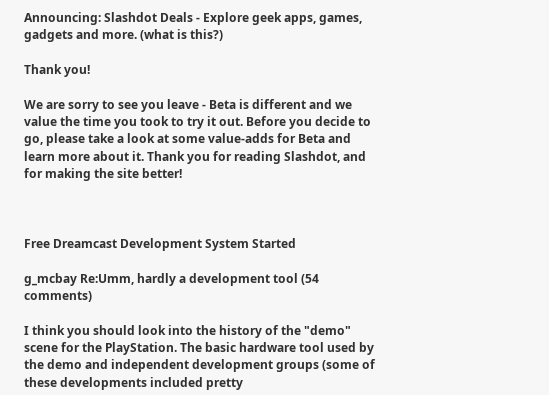Announcing: Slashdot Deals - Explore geek apps, games, gadgets and more. (what is this?)

Thank you!

We are sorry to see you leave - Beta is different and we value the time you took to try it out. Before you decide to go, please take a look at some value-adds for Beta and learn more about it. Thank you for reading Slashdot, and for making the site better!



Free Dreamcast Development System Started

g_mcbay Re:Umm, hardly a development tool (54 comments)

I think you should look into the history of the "demo" scene for the PlayStation. The basic hardware tool used by the demo and independent development groups (some of these developments included pretty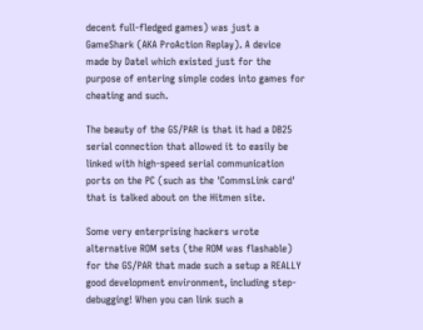decent full-fledged games) was just a GameShark (AKA ProAction Replay). A device made by Datel which existed just for the purpose of entering simple codes into games for cheating and such.

The beauty of the GS/PAR is that it had a DB25 serial connection that allowed it to easily be linked with high-speed serial communication ports on the PC (such as the 'CommsLink card' that is talked about on the Hitmen site.

Some very enterprising hackers wrote alternative ROM sets (the ROM was flashable) for the GS/PAR that made such a setup a REALLY good development environment, including step-debugging! When you can link such a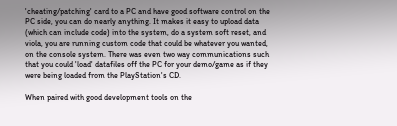'cheating/patching' card to a PC and have good software control on the PC side, you can do nearly anything. It makes it easy to upload data (which can include code) into the system, do a system soft reset, and viola, you are running custom code that could be whatever you wanted, on the console system. There was even two way communications such that you could 'load' datafiles off the PC for your demo/game as if they were being loaded from the PlayStation's CD.

When paired with good development tools on the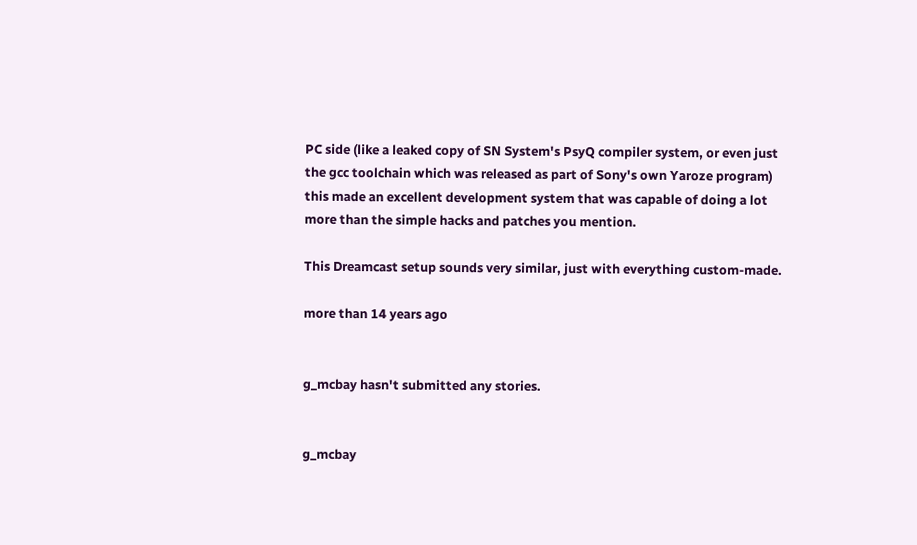PC side (like a leaked copy of SN System's PsyQ compiler system, or even just the gcc toolchain which was released as part of Sony's own Yaroze program) this made an excellent development system that was capable of doing a lot more than the simple hacks and patches you mention.

This Dreamcast setup sounds very similar, just with everything custom-made.

more than 14 years ago


g_mcbay hasn't submitted any stories.


g_mcbay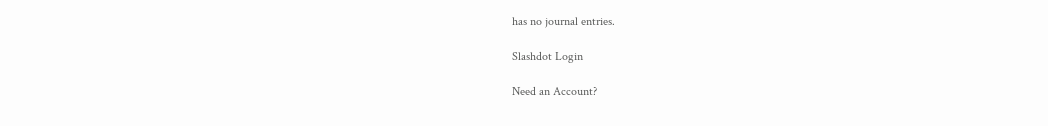has no journal entries.

Slashdot Login

Need an Account?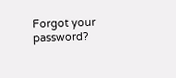Forgot your password?